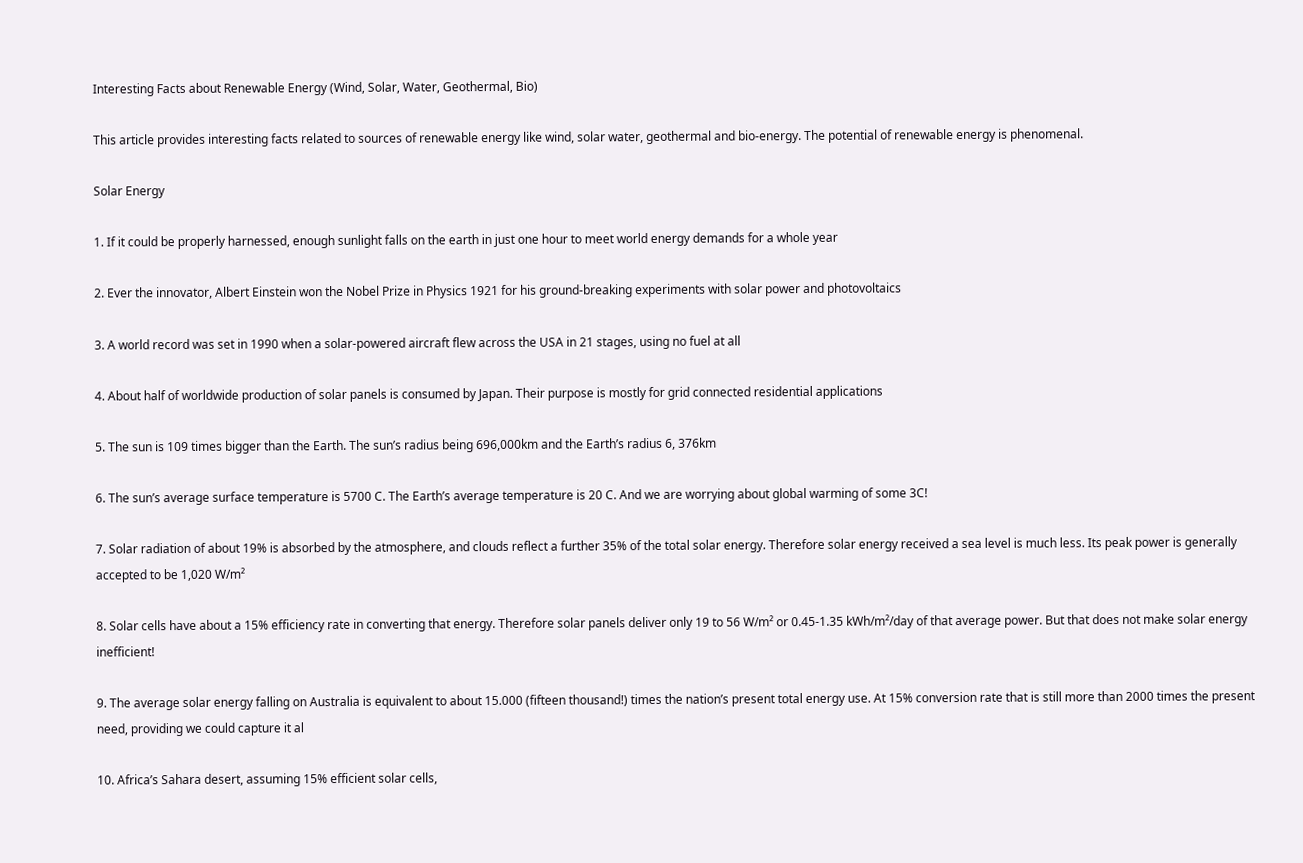Interesting Facts about Renewable Energy (Wind, Solar, Water, Geothermal, Bio)

This article provides interesting facts related to sources of renewable energy like wind, solar water, geothermal and bio-energy. The potential of renewable energy is phenomenal.

Solar Energy

1. If it could be properly harnessed, enough sunlight falls on the earth in just one hour to meet world energy demands for a whole year

2. Ever the innovator, Albert Einstein won the Nobel Prize in Physics 1921 for his ground-breaking experiments with solar power and photovoltaics

3. A world record was set in 1990 when a solar-powered aircraft flew across the USA in 21 stages, using no fuel at all

4. About half of worldwide production of solar panels is consumed by Japan. Their purpose is mostly for grid connected residential applications

5. The sun is 109 times bigger than the Earth. The sun’s radius being 696,000km and the Earth’s radius 6, 376km

6. The sun’s average surface temperature is 5700 C. The Earth’s average temperature is 20 C. And we are worrying about global warming of some 3C!

7. Solar radiation of about 19% is absorbed by the atmosphere, and clouds reflect a further 35% of the total solar energy. Therefore solar energy received a sea level is much less. Its peak power is generally accepted to be 1,020 W/m²

8. Solar cells have about a 15% efficiency rate in converting that energy. Therefore solar panels deliver only 19 to 56 W/m² or 0.45-1.35 kWh/m²/day of that average power. But that does not make solar energy inefficient!

9. The average solar energy falling on Australia is equivalent to about 15.000 (fifteen thousand!) times the nation’s present total energy use. At 15% conversion rate that is still more than 2000 times the present need, providing we could capture it al

10. Africa’s Sahara desert, assuming 15% efficient solar cells,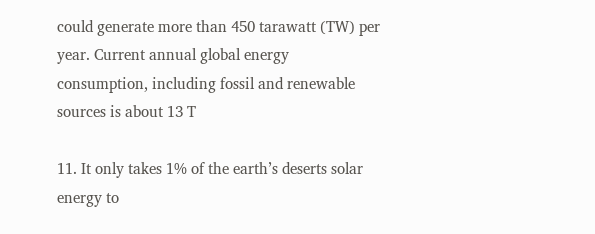could generate more than 450 tarawatt (TW) per year. Current annual global energy consumption, including fossil and renewable sources is about 13 T

11. It only takes 1% of the earth’s deserts solar energy to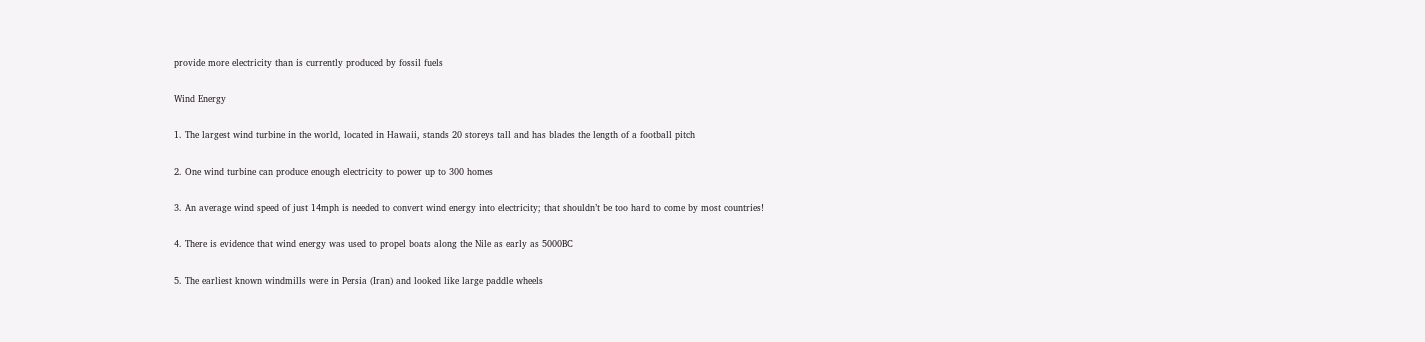provide more electricity than is currently produced by fossil fuels

Wind Energy

1. The largest wind turbine in the world, located in Hawaii, stands 20 storeys tall and has blades the length of a football pitch

2. One wind turbine can produce enough electricity to power up to 300 homes

3. An average wind speed of just 14mph is needed to convert wind energy into electricity; that shouldn’t be too hard to come by most countries!

4. There is evidence that wind energy was used to propel boats along the Nile as early as 5000BC

5. The earliest known windmills were in Persia (Iran) and looked like large paddle wheels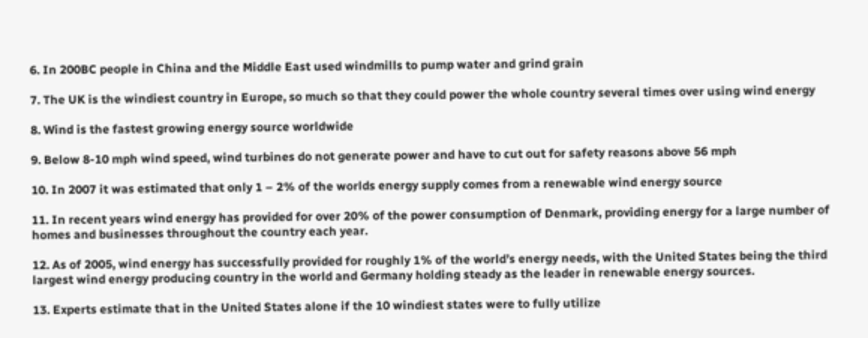6. In 200BC people in China and the Middle East used windmills to pump water and grind grain

7. The UK is the windiest country in Europe, so much so that they could power the whole country several times over using wind energy

8. Wind is the fastest growing energy source worldwide

9. Below 8-10 mph wind speed, wind turbines do not generate power and have to cut out for safety reasons above 56 mph

10. In 2007 it was estimated that only 1 – 2% of the worlds energy supply comes from a renewable wind energy source

11. In recent years wind energy has provided for over 20% of the power consumption of Denmark, providing energy for a large number of homes and businesses throughout the country each year.

12. As of 2005, wind energy has successfully provided for roughly 1% of the world’s energy needs, with the United States being the third largest wind energy producing country in the world and Germany holding steady as the leader in renewable energy sources.

13. Experts estimate that in the United States alone if the 10 windiest states were to fully utilize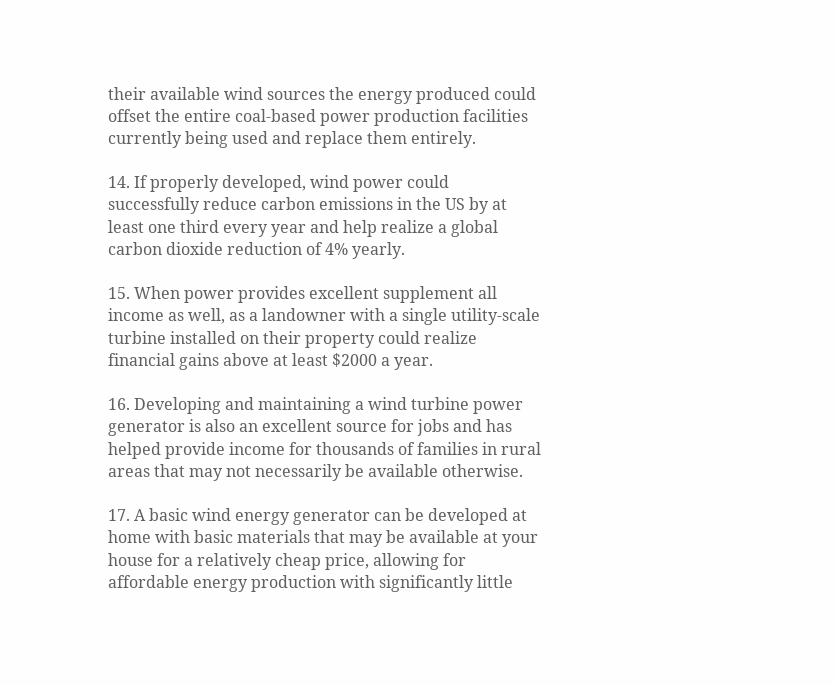their available wind sources the energy produced could offset the entire coal-based power production facilities currently being used and replace them entirely.

14. If properly developed, wind power could successfully reduce carbon emissions in the US by at least one third every year and help realize a global carbon dioxide reduction of 4% yearly.

15. When power provides excellent supplement all income as well, as a landowner with a single utility-scale turbine installed on their property could realize financial gains above at least $2000 a year.

16. Developing and maintaining a wind turbine power generator is also an excellent source for jobs and has helped provide income for thousands of families in rural areas that may not necessarily be available otherwise.

17. A basic wind energy generator can be developed at home with basic materials that may be available at your house for a relatively cheap price, allowing for affordable energy production with significantly little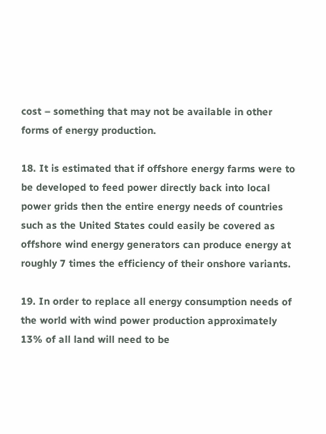cost – something that may not be available in other forms of energy production.

18. It is estimated that if offshore energy farms were to be developed to feed power directly back into local power grids then the entire energy needs of countries such as the United States could easily be covered as offshore wind energy generators can produce energy at roughly 7 times the efficiency of their onshore variants.

19. In order to replace all energy consumption needs of the world with wind power production approximately 13% of all land will need to be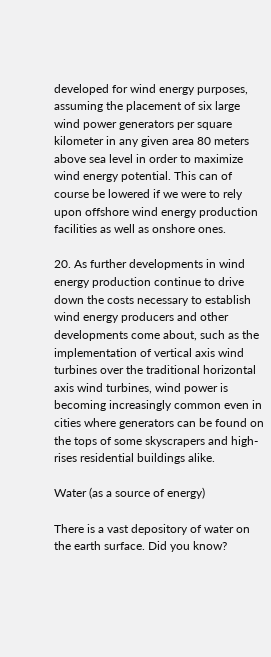developed for wind energy purposes, assuming the placement of six large wind power generators per square kilometer in any given area 80 meters above sea level in order to maximize wind energy potential. This can of course be lowered if we were to rely upon offshore wind energy production facilities as well as onshore ones.

20. As further developments in wind energy production continue to drive down the costs necessary to establish wind energy producers and other developments come about, such as the implementation of vertical axis wind turbines over the traditional horizontal axis wind turbines, wind power is becoming increasingly common even in cities where generators can be found on the tops of some skyscrapers and high-rises residential buildings alike.

Water (as a source of energy)

There is a vast depository of water on the earth surface. Did you know?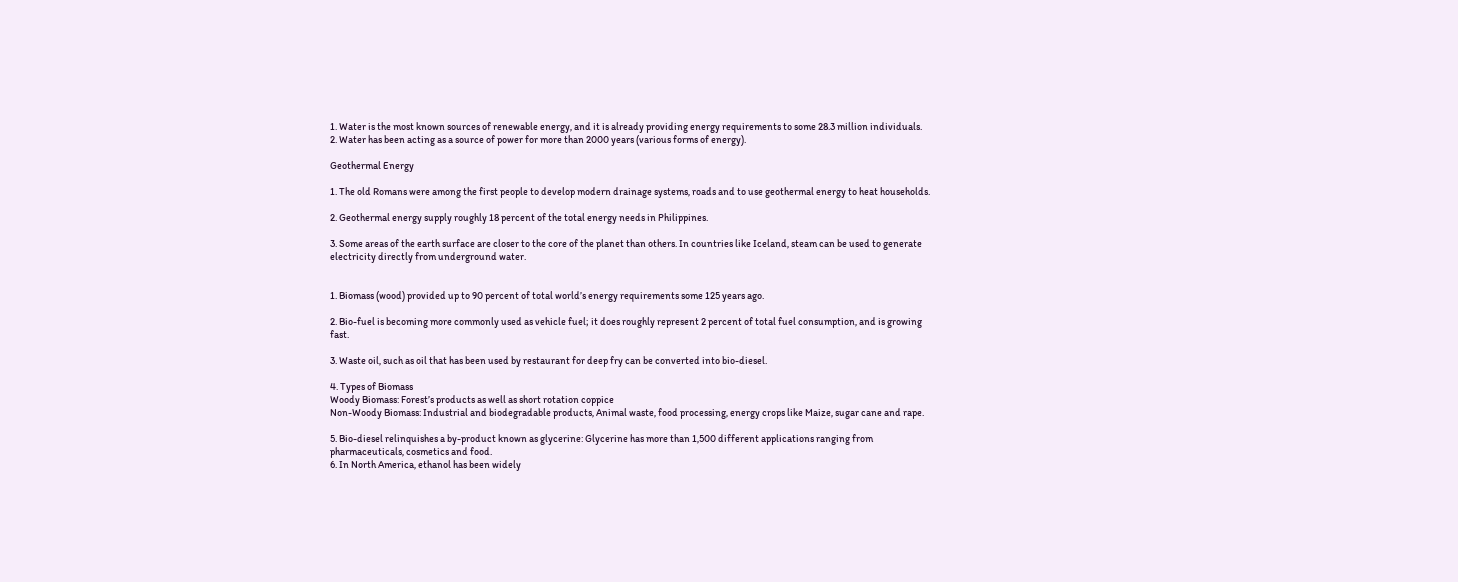1. Water is the most known sources of renewable energy, and it is already providing energy requirements to some 28.3 million individuals.
2. Water has been acting as a source of power for more than 2000 years (various forms of energy).

Geothermal Energy

1. The old Romans were among the first people to develop modern drainage systems, roads and to use geothermal energy to heat households.

2. Geothermal energy supply roughly 18 percent of the total energy needs in Philippines.

3. Some areas of the earth surface are closer to the core of the planet than others. In countries like Iceland, steam can be used to generate electricity directly from underground water.


1. Biomass (wood) provided up to 90 percent of total world’s energy requirements some 125 years ago.

2. Bio-fuel is becoming more commonly used as vehicle fuel; it does roughly represent 2 percent of total fuel consumption, and is growing fast.

3. Waste oil, such as oil that has been used by restaurant for deep fry can be converted into bio-diesel.

4. Types of Biomass
Woody Biomass: Forest’s products as well as short rotation coppice
Non-Woody Biomass: Industrial and biodegradable products, Animal waste, food processing, energy crops like Maize, sugar cane and rape.

5. Bio-diesel relinquishes a by-product known as glycerine: Glycerine has more than 1,500 different applications ranging from pharmaceuticals, cosmetics and food.
6. In North America, ethanol has been widely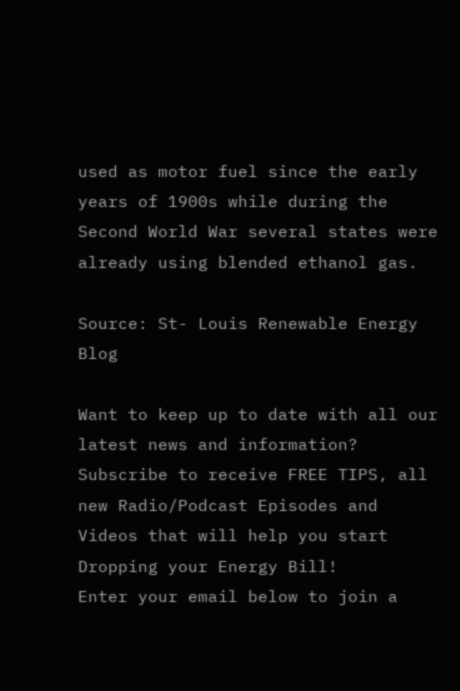used as motor fuel since the early years of 1900s while during the Second World War several states were already using blended ethanol gas.

Source: St- Louis Renewable Energy Blog

Want to keep up to date with all our latest news and information?
Subscribe to receive FREE TIPS, all new Radio/Podcast Episodes and Videos that will help you start Dropping your Energy Bill!
Enter your email below to join a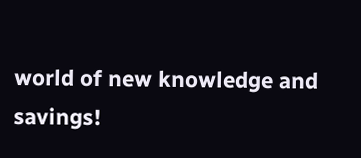world of new knowledge and savings!